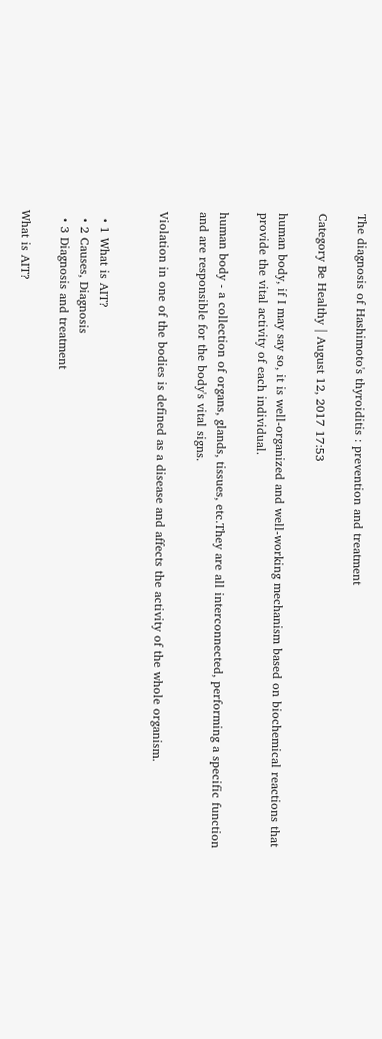The diagnosis of Hashimoto's thyroiditis : prevention and treatment

Category Be Healthy | August 12, 2017 17:53

human body, if I may say so, it is well-organized and well-working mechanism based on biochemical reactions that provide the vital activity of each individual.

human body - a collection of organs, glands, tissues, etc.They are all interconnected, performing a specific function and are responsible for the body's vital signs.

Violation in one of the bodies is defined as a disease and affects the activity of the whole organism.


  • 1 What is AIT?
  • 2 Causes, Diagnosis
  • 3 Diagnosis and treatment

What is AIT?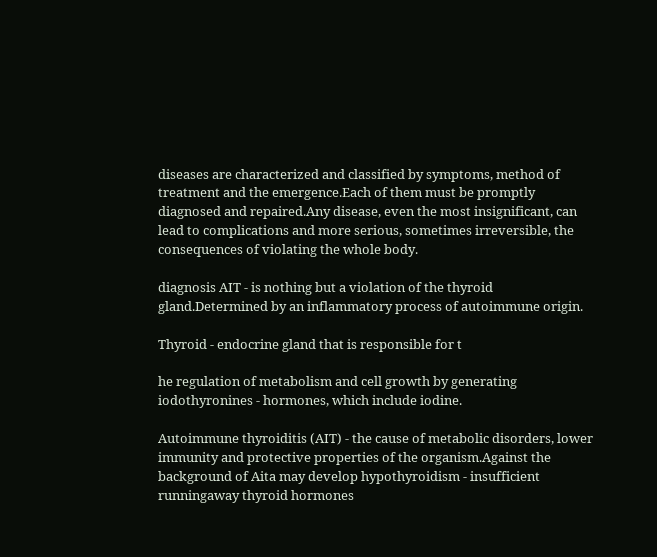diseases are characterized and classified by symptoms, method of treatment and the emergence.Each of them must be promptly diagnosed and repaired.Any disease, even the most insignificant, can lead to complications and more serious, sometimes irreversible, the consequences of violating the whole body.

diagnosis AIT - is nothing but a violation of the thyroid gland.Determined by an inflammatory process of autoimmune origin.

Thyroid - endocrine gland that is responsible for t

he regulation of metabolism and cell growth by generating iodothyronines - hormones, which include iodine.

Autoimmune thyroiditis (AIT) - the cause of metabolic disorders, lower immunity and protective properties of the organism.Against the background of Aita may develop hypothyroidism - insufficient runningaway thyroid hormones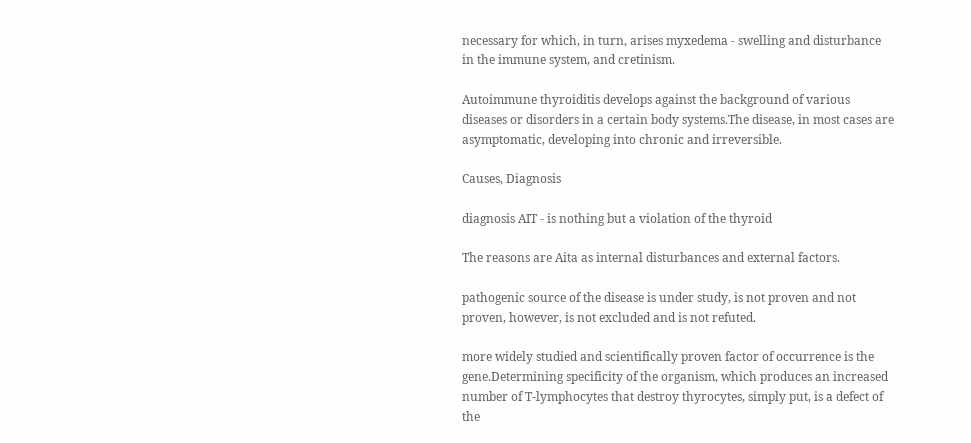necessary for which, in turn, arises myxedema - swelling and disturbance in the immune system, and cretinism.

Autoimmune thyroiditis develops against the background of various diseases or disorders in a certain body systems.The disease, in most cases are asymptomatic, developing into chronic and irreversible.

Causes, Diagnosis

diagnosis AIT - is nothing but a violation of the thyroid

The reasons are Aita as internal disturbances and external factors.

pathogenic source of the disease is under study, is not proven and not proven, however, is not excluded and is not refuted.

more widely studied and scientifically proven factor of occurrence is the gene.Determining specificity of the organism, which produces an increased number of T-lymphocytes that destroy thyrocytes, simply put, is a defect of the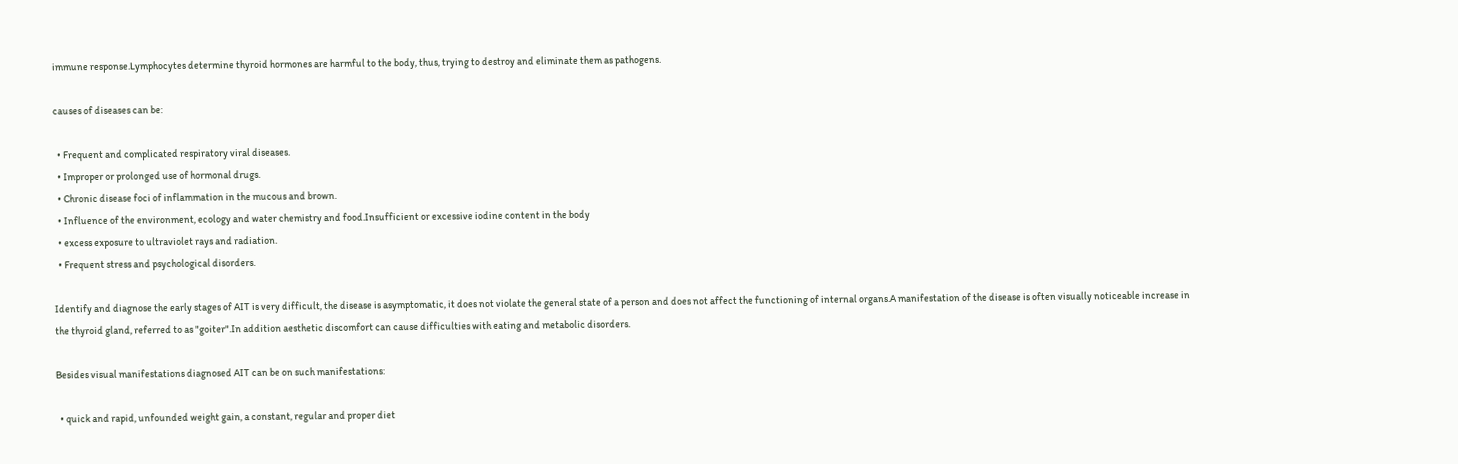immune response.Lymphocytes determine thyroid hormones are harmful to the body, thus, trying to destroy and eliminate them as pathogens.

causes of diseases can be:

  • Frequent and complicated respiratory viral diseases.
  • Improper or prolonged use of hormonal drugs.
  • Chronic disease foci of inflammation in the mucous and brown.
  • Influence of the environment, ecology and water chemistry and food.Insufficient or excessive iodine content in the body
  • excess exposure to ultraviolet rays and radiation.
  • Frequent stress and psychological disorders.

Identify and diagnose the early stages of AIT is very difficult, the disease is asymptomatic, it does not violate the general state of a person and does not affect the functioning of internal organs.A manifestation of the disease is often visually noticeable increase in the thyroid gland, referred to as "goiter".In addition aesthetic discomfort can cause difficulties with eating and metabolic disorders.

Besides visual manifestations diagnosed AIT can be on such manifestations:

  • quick and rapid, unfounded weight gain, a constant, regular and proper diet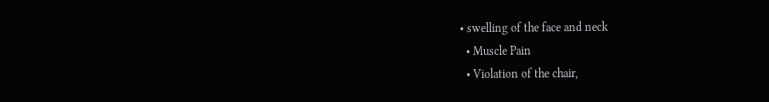• swelling of the face and neck
  • Muscle Pain
  • Violation of the chair,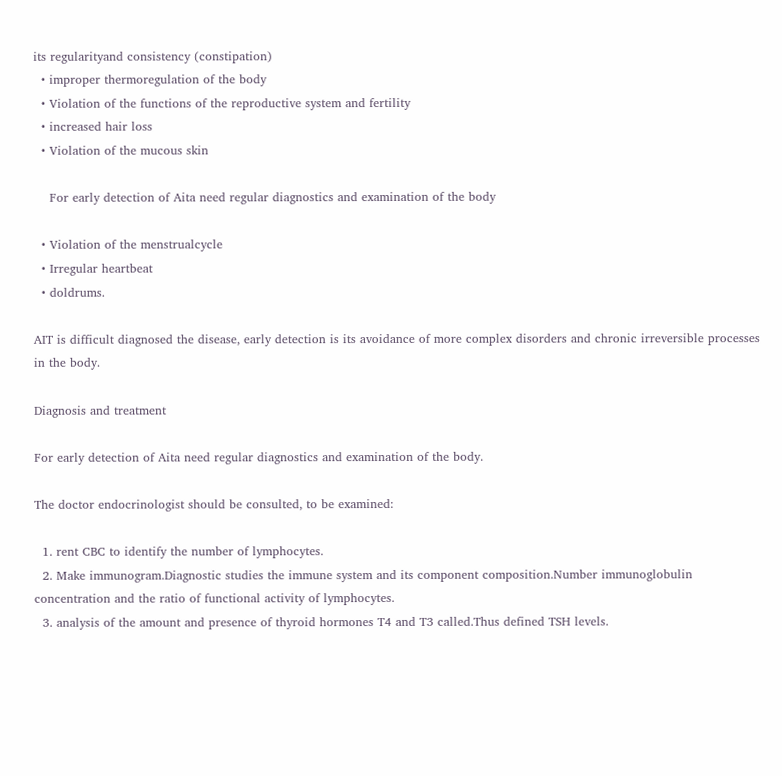its regularityand consistency (constipation)
  • improper thermoregulation of the body
  • Violation of the functions of the reproductive system and fertility
  • increased hair loss
  • Violation of the mucous skin

    For early detection of Aita need regular diagnostics and examination of the body

  • Violation of the menstrualcycle
  • Irregular heartbeat
  • doldrums.

AIT is difficult diagnosed the disease, early detection is its avoidance of more complex disorders and chronic irreversible processes in the body.

Diagnosis and treatment

For early detection of Aita need regular diagnostics and examination of the body.

The doctor endocrinologist should be consulted, to be examined:

  1. rent CBC to identify the number of lymphocytes.
  2. Make immunogram.Diagnostic studies the immune system and its component composition.Number immunoglobulin concentration and the ratio of functional activity of lymphocytes.
  3. analysis of the amount and presence of thyroid hormones T4 and T3 called.Thus defined TSH levels.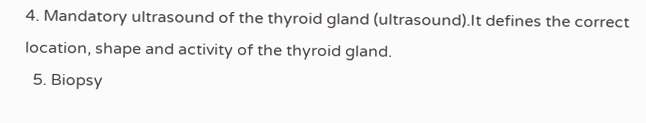4. Mandatory ultrasound of the thyroid gland (ultrasound).It defines the correct location, shape and activity of the thyroid gland.
  5. Biopsy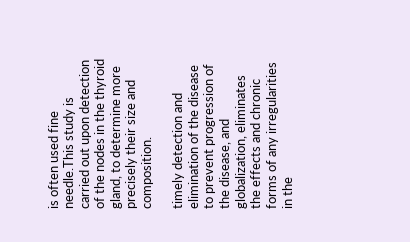is often used fine needle.This study is carried out upon detection of the nodes in the thyroid gland, to determine more precisely their size and composition.

timely detection and elimination of the disease to prevent progression of the disease, and globalization, eliminates the effects and chronic forms of any irregularities in the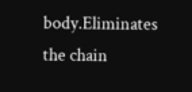body.Eliminates the chain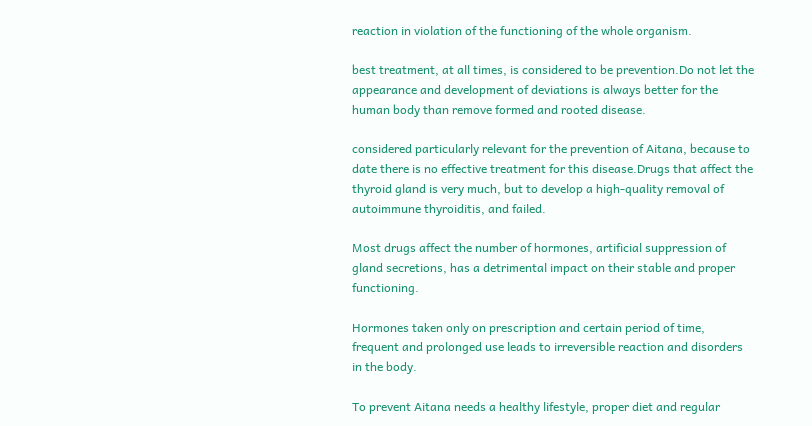reaction in violation of the functioning of the whole organism.

best treatment, at all times, is considered to be prevention.Do not let the appearance and development of deviations is always better for the human body than remove formed and rooted disease.

considered particularly relevant for the prevention of Aitana, because to date there is no effective treatment for this disease.Drugs that affect the thyroid gland is very much, but to develop a high-quality removal of autoimmune thyroiditis, and failed.

Most drugs affect the number of hormones, artificial suppression of gland secretions, has a detrimental impact on their stable and proper functioning.

Hormones taken only on prescription and certain period of time, frequent and prolonged use leads to irreversible reaction and disorders in the body.

To prevent Aitana needs a healthy lifestyle, proper diet and regular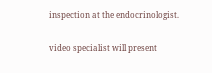inspection at the endocrinologist.

video specialist will present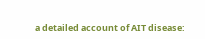a detailed account of AIT disease: